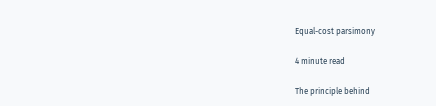Equal-cost parsimony

4 minute read

The principle behind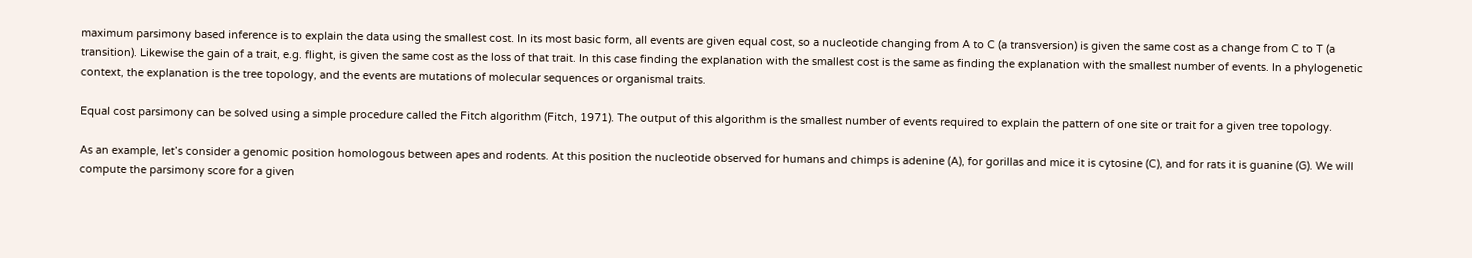maximum parsimony based inference is to explain the data using the smallest cost. In its most basic form, all events are given equal cost, so a nucleotide changing from A to C (a transversion) is given the same cost as a change from C to T (a transition). Likewise the gain of a trait, e.g. flight, is given the same cost as the loss of that trait. In this case finding the explanation with the smallest cost is the same as finding the explanation with the smallest number of events. In a phylogenetic context, the explanation is the tree topology, and the events are mutations of molecular sequences or organismal traits.

Equal cost parsimony can be solved using a simple procedure called the Fitch algorithm (Fitch, 1971). The output of this algorithm is the smallest number of events required to explain the pattern of one site or trait for a given tree topology.

As an example, let’s consider a genomic position homologous between apes and rodents. At this position the nucleotide observed for humans and chimps is adenine (A), for gorillas and mice it is cytosine (C), and for rats it is guanine (G). We will compute the parsimony score for a given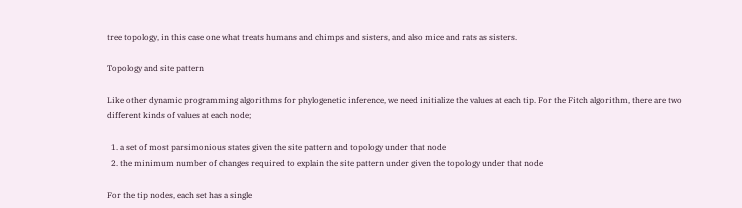tree topology, in this case one what treats humans and chimps and sisters, and also mice and rats as sisters.

Topology and site pattern

Like other dynamic programming algorithms for phylogenetic inference, we need initialize the values at each tip. For the Fitch algorithm, there are two different kinds of values at each node;

  1. a set of most parsimonious states given the site pattern and topology under that node
  2. the minimum number of changes required to explain the site pattern under given the topology under that node

For the tip nodes, each set has a single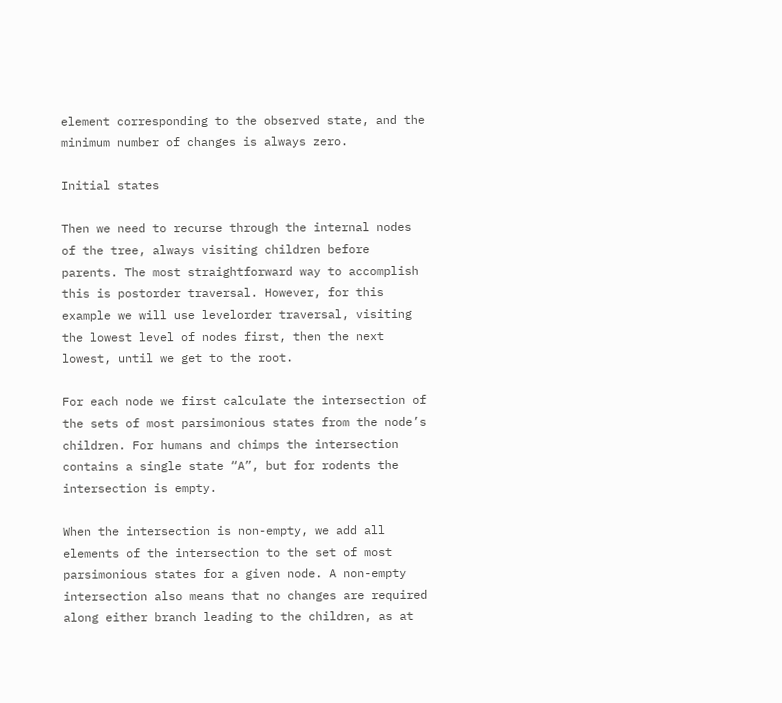element corresponding to the observed state, and the minimum number of changes is always zero.

Initial states

Then we need to recurse through the internal nodes of the tree, always visiting children before parents. The most straightforward way to accomplish this is postorder traversal. However, for this example we will use levelorder traversal, visiting the lowest level of nodes first, then the next lowest, until we get to the root.

For each node we first calculate the intersection of the sets of most parsimonious states from the node’s children. For humans and chimps the intersection contains a single state “A”, but for rodents the intersection is empty.

When the intersection is non-empty, we add all elements of the intersection to the set of most parsimonious states for a given node. A non-empty intersection also means that no changes are required along either branch leading to the children, as at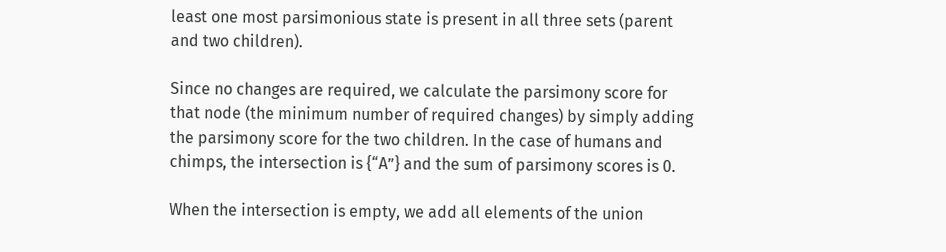least one most parsimonious state is present in all three sets (parent and two children).

Since no changes are required, we calculate the parsimony score for that node (the minimum number of required changes) by simply adding the parsimony score for the two children. In the case of humans and chimps, the intersection is {“A”} and the sum of parsimony scores is 0.

When the intersection is empty, we add all elements of the union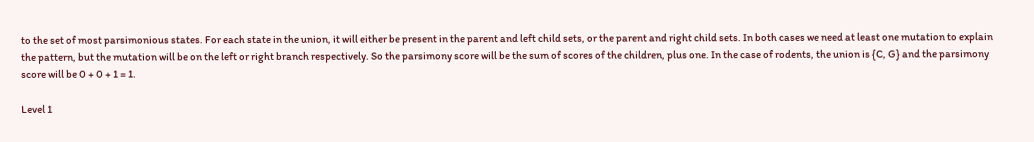to the set of most parsimonious states. For each state in the union, it will either be present in the parent and left child sets, or the parent and right child sets. In both cases we need at least one mutation to explain the pattern, but the mutation will be on the left or right branch respectively. So the parsimony score will be the sum of scores of the children, plus one. In the case of rodents, the union is {C, G} and the parsimony score will be 0 + 0 + 1 = 1.

Level 1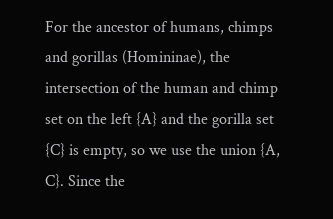For the ancestor of humans, chimps and gorillas (Homininae), the intersection of the human and chimp set on the left {A} and the gorilla set {C} is empty, so we use the union {A, C}. Since the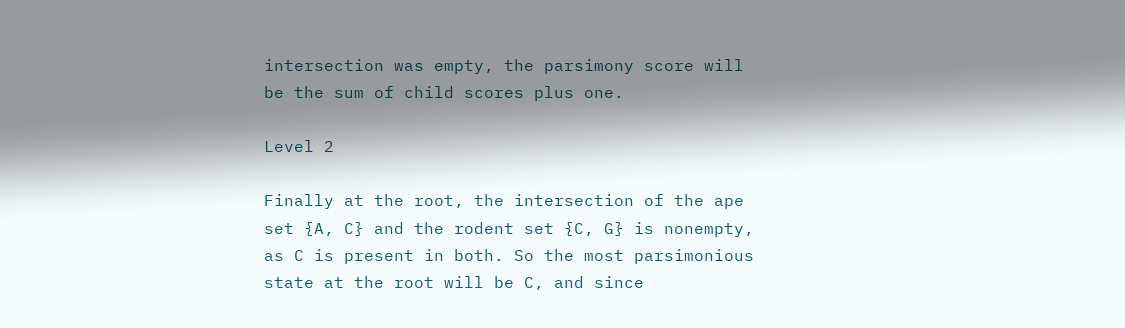intersection was empty, the parsimony score will be the sum of child scores plus one.

Level 2

Finally at the root, the intersection of the ape set {A, C} and the rodent set {C, G} is nonempty, as C is present in both. So the most parsimonious state at the root will be C, and since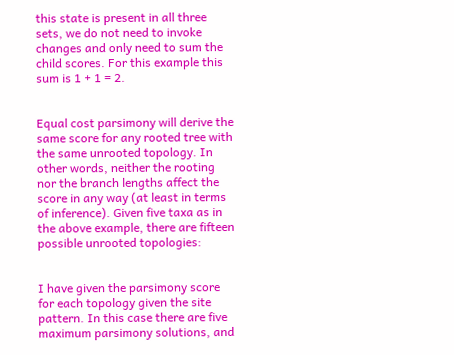this state is present in all three sets, we do not need to invoke changes and only need to sum the child scores. For this example this sum is 1 + 1 = 2.


Equal cost parsimony will derive the same score for any rooted tree with the same unrooted topology. In other words, neither the rooting nor the branch lengths affect the score in any way (at least in terms of inference). Given five taxa as in the above example, there are fifteen possible unrooted topologies:


I have given the parsimony score for each topology given the site pattern. In this case there are five maximum parsimony solutions, and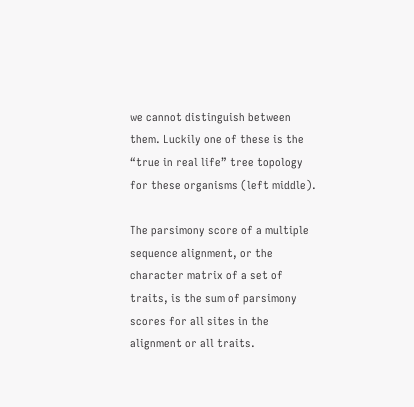we cannot distinguish between them. Luckily one of these is the “true in real life” tree topology for these organisms (left middle).

The parsimony score of a multiple sequence alignment, or the character matrix of a set of traits, is the sum of parsimony scores for all sites in the alignment or all traits.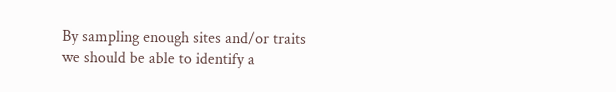By sampling enough sites and/or traits we should be able to identify a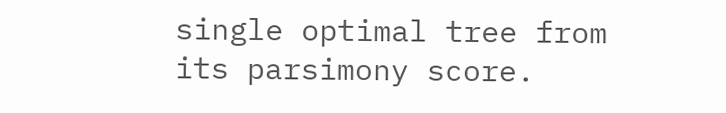single optimal tree from its parsimony score.